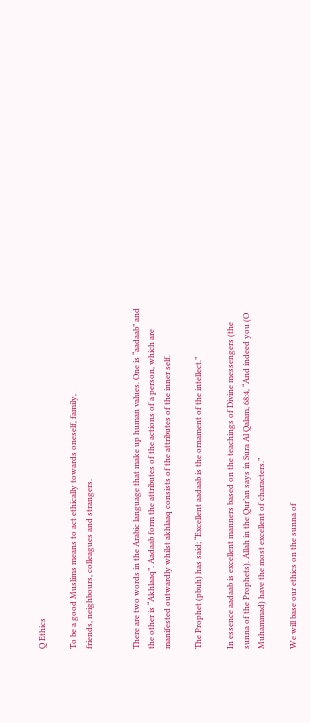Q Ethics

To be a good Muslims means to act ethically towards oneself, family,
friends, neighbours, colleagues and strangers.


There are two words in the Arabic language that make up human values. One is “aadaab” and the other is “Akhlaaq”. Aadaab form the attributes of the actions of a person, which are manifested outwardly whilst akhlaaq consists of the attributes of the inner self.

The Prophet (pbuh) has said; “Excellent aadaab is the ornament of the intellect.”

In essence aadaab is excellent manners based on the teachings of Divine messengers (the sunna of the Prophets). Allah in the Qur’an says in Sura Al Qalam, 68:4, “And indeed you (O Muhammad) have the most excellent of characters.”

We will base our ethics on the sunna of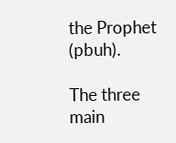the Prophet (pbuh).

The three main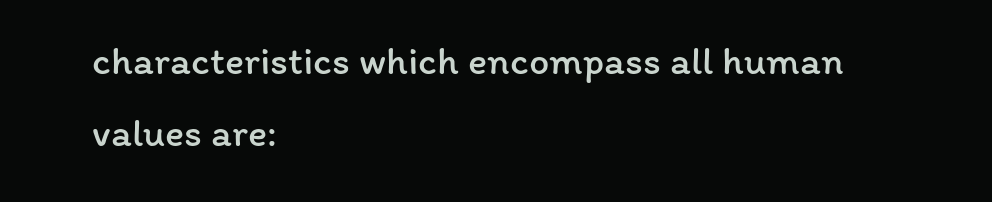characteristics which encompass all human values are: